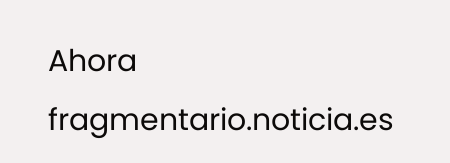Ahora fragmentario.noticia.es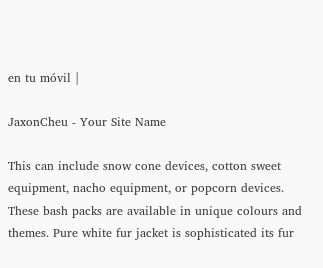en tu móvil |

JaxonCheu - Your Site Name

This can include snow cone devices, cotton sweet equipment, nacho equipment, or popcorn devices. These bash packs are available in unique colours and themes. Pure white fur jacket is sophisticated its fur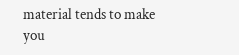material tends to make you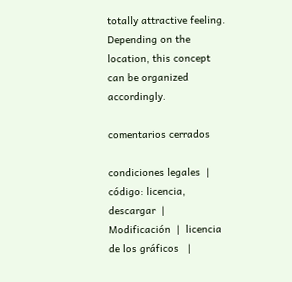totally attractive feeling. Depending on the location, this concept can be organized accordingly.

comentarios cerrados

condiciones legales  |
código: licencia, descargar  |  Modificación  |  licencia de los gráficos   |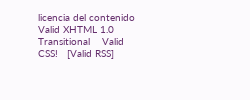licencia del contenido
Valid XHTML 1.0 Transitional    Valid CSS!   [Valid RSS]